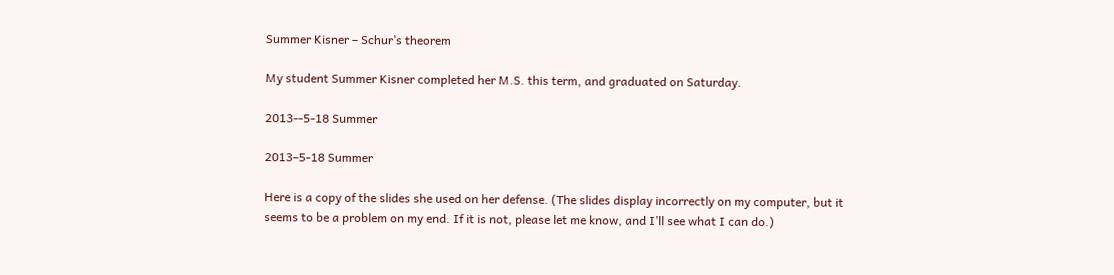Summer Kisner – Schur’s theorem

My student Summer Kisner completed her M.S. this term, and graduated on Saturday.

2013--5-18 Summer

2013–5-18 Summer

Here is a copy of the slides she used on her defense. (The slides display incorrectly on my computer, but it seems to be a problem on my end. If it is not, please let me know, and I’ll see what I can do.)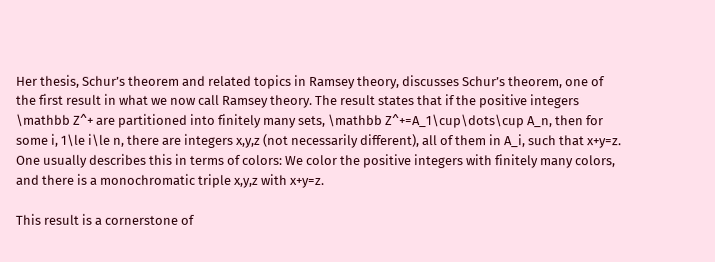Her thesis, Schur’s theorem and related topics in Ramsey theory, discusses Schur’s theorem, one of the first result in what we now call Ramsey theory. The result states that if the positive integers \mathbb Z^+ are partitioned into finitely many sets, \mathbb Z^+=A_1\cup\dots\cup A_n, then for some i, 1\le i\le n, there are integers x,y,z (not necessarily different), all of them in A_i, such that x+y=z. One usually describes this in terms of colors: We color the positive integers with finitely many colors, and there is a monochromatic triple x,y,z with x+y=z.

This result is a cornerstone of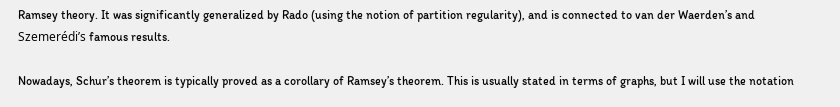Ramsey theory. It was significantly generalized by Rado (using the notion of partition regularity), and is connected to van der Waerden’s and Szemerédi’s famous results.

Nowadays, Schur’s theorem is typically proved as a corollary of Ramsey’s theorem. This is usually stated in terms of graphs, but I will use the notation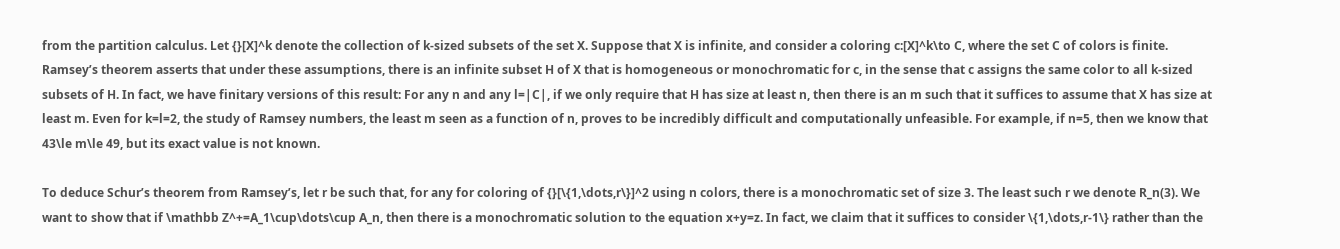from the partition calculus. Let {}[X]^k denote the collection of k-sized subsets of the set X. Suppose that X is infinite, and consider a coloring c:[X]^k\to C, where the set C of colors is finite. Ramsey’s theorem asserts that under these assumptions, there is an infinite subset H of X that is homogeneous or monochromatic for c, in the sense that c assigns the same color to all k-sized subsets of H. In fact, we have finitary versions of this result: For any n and any l=|C|, if we only require that H has size at least n, then there is an m such that it suffices to assume that X has size at least m. Even for k=l=2, the study of Ramsey numbers, the least m seen as a function of n, proves to be incredibly difficult and computationally unfeasible. For example, if n=5, then we know that 43\le m\le 49, but its exact value is not known.

To deduce Schur’s theorem from Ramsey’s, let r be such that, for any for coloring of {}[\{1,\dots,r\}]^2 using n colors, there is a monochromatic set of size 3. The least such r we denote R_n(3). We want to show that if \mathbb Z^+=A_1\cup\dots\cup A_n, then there is a monochromatic solution to the equation x+y=z. In fact, we claim that it suffices to consider \{1,\dots,r-1\} rather than the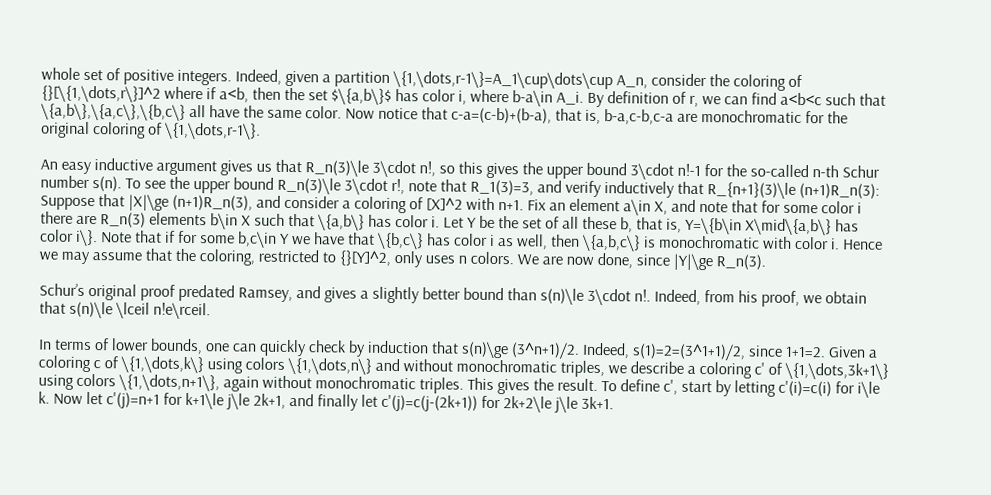whole set of positive integers. Indeed, given a partition \{1,\dots,r-1\}=A_1\cup\dots\cup A_n, consider the coloring of {}[\{1,\dots,r\}]^2 where if a<b, then the set $\{a,b\}$ has color i, where b-a\in A_i. By definition of r, we can find a<b<c such that \{a,b\},\{a,c\},\{b,c\} all have the same color. Now notice that c-a=(c-b)+(b-a), that is, b-a,c-b,c-a are monochromatic for the original coloring of \{1,\dots,r-1\}.

An easy inductive argument gives us that R_n(3)\le 3\cdot n!, so this gives the upper bound 3\cdot n!-1 for the so-called n-th Schur number s(n). To see the upper bound R_n(3)\le 3\cdot r!, note that R_1(3)=3, and verify inductively that R_{n+1}(3)\le (n+1)R_n(3): Suppose that |X|\ge (n+1)R_n(3), and consider a coloring of [X]^2 with n+1. Fix an element a\in X, and note that for some color i there are R_n(3) elements b\in X such that \{a,b\} has color i. Let Y be the set of all these b, that is, Y=\{b\in X\mid\{a,b\} has color i\}. Note that if for some b,c\in Y we have that \{b,c\} has color i as well, then \{a,b,c\} is monochromatic with color i. Hence we may assume that the coloring, restricted to {}[Y]^2, only uses n colors. We are now done, since |Y|\ge R_n(3).

Schur’s original proof predated Ramsey, and gives a slightly better bound than s(n)\le 3\cdot n!. Indeed, from his proof, we obtain that s(n)\le \lceil n!e\rceil.

In terms of lower bounds, one can quickly check by induction that s(n)\ge (3^n+1)/2. Indeed, s(1)=2=(3^1+1)/2, since 1+1=2. Given a coloring c of \{1,\dots,k\} using colors \{1,\dots,n\} and without monochromatic triples, we describe a coloring c' of \{1,\dots,3k+1\} using colors \{1,\dots,n+1\}, again without monochromatic triples. This gives the result. To define c', start by letting c'(i)=c(i) for i\le k. Now let c'(j)=n+1 for k+1\le j\le 2k+1, and finally let c'(j)=c(j-(2k+1)) for 2k+2\le j\le 3k+1.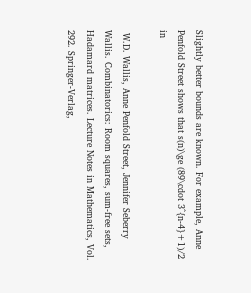Slightly better bounds are known. For example, Anne Penfold Street shows that s(n)\ge (89\cdot 3^{n-4}+1)/2 in

 W.D. Wallis, Anne Penfold Street, Jennifer Seberry Wallis. Combinatorics: Room squares, sum-free sets, Hadamard matrices. Lecture Notes in Mathematics, Vol. 292. Springer-Verlag,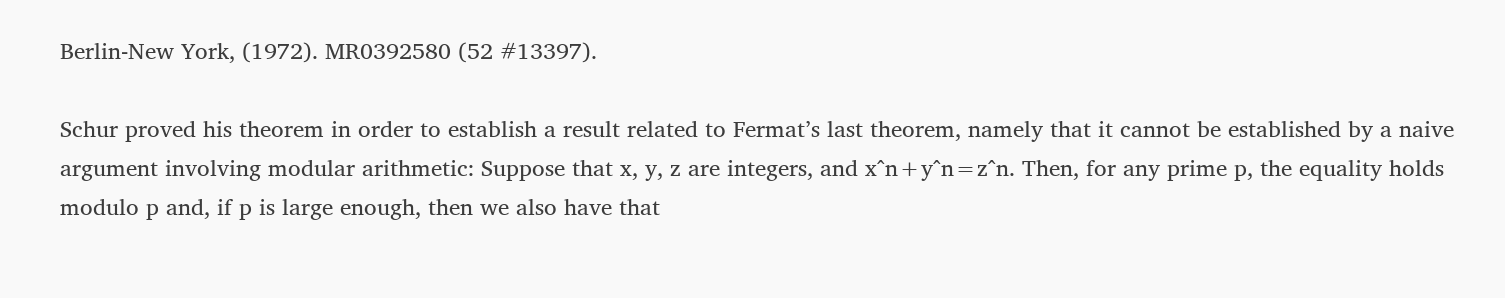Berlin-New York, (1972). MR0392580 (52 #13397).

Schur proved his theorem in order to establish a result related to Fermat’s last theorem, namely that it cannot be established by a naive argument involving modular arithmetic: Suppose that x, y, z are integers, and x^n+y^n=z^n. Then, for any prime p, the equality holds modulo p and, if p is large enough, then we also have that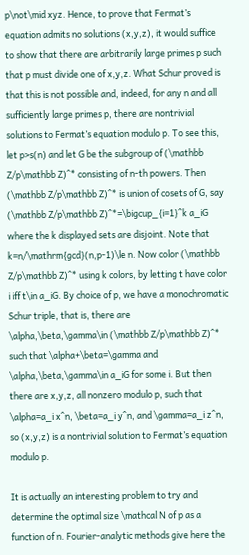p\not\mid xyz. Hence, to prove that Fermat’s equation admits no solutions (x,y,z), it would suffice to show that there are arbitrarily large primes p such that p must divide one of x,y,z. What Schur proved is that this is not possible and, indeed, for any n and all sufficiently large primes p, there are nontrivial solutions to Fermat’s equation modulo p. To see this, let p>s(n) and let G be the subgroup of (\mathbb Z/p\mathbb Z)^* consisting of n-th powers. Then (\mathbb Z/p\mathbb Z)^* is union of cosets of G, say (\mathbb Z/p\mathbb Z)^*=\bigcup_{i=1}^k a_iG where the k displayed sets are disjoint. Note that k=n/\mathrm{gcd}(n,p-1)\le n. Now color (\mathbb Z/p\mathbb Z)^* using k colors, by letting t have color i iff t\in a_iG. By choice of p, we have a monochromatic Schur triple, that is, there are \alpha,\beta,\gamma\in (\mathbb Z/p\mathbb Z)^* such that \alpha+\beta=\gamma and \alpha,\beta,\gamma\in a_iG for some i. But then there are x,y,z, all nonzero modulo p, such that \alpha=a_i x^n, \beta=a_i y^n, and \gamma=a_i z^n, so (x,y,z) is a nontrivial solution to Fermat’s equation modulo p.

It is actually an interesting problem to try and determine the optimal size \mathcal N of p as a function of n. Fourier-analytic methods give here the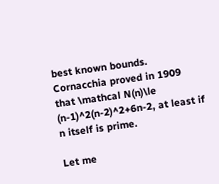best known bounds. Cornacchia proved in 1909 that \mathcal N(n)\le (n-1)^2(n-2)^2+6n-2, at least if n itself is prime.

Let me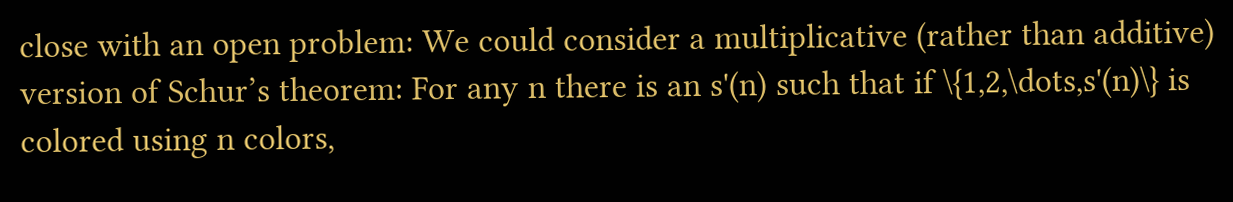close with an open problem: We could consider a multiplicative (rather than additive) version of Schur’s theorem: For any n there is an s'(n) such that if \{1,2,\dots,s'(n)\} is colored using n colors,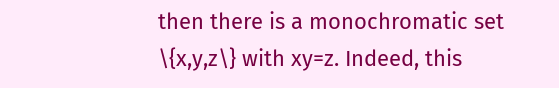then there is a monochromatic set \{x,y,z\} with xy=z. Indeed, this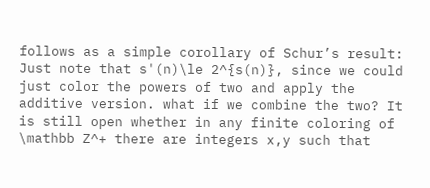follows as a simple corollary of Schur’s result: Just note that s'(n)\le 2^{s(n)}, since we could just color the powers of two and apply the additive version. what if we combine the two? It is still open whether in any finite coloring of \mathbb Z^+ there are integers x,y such that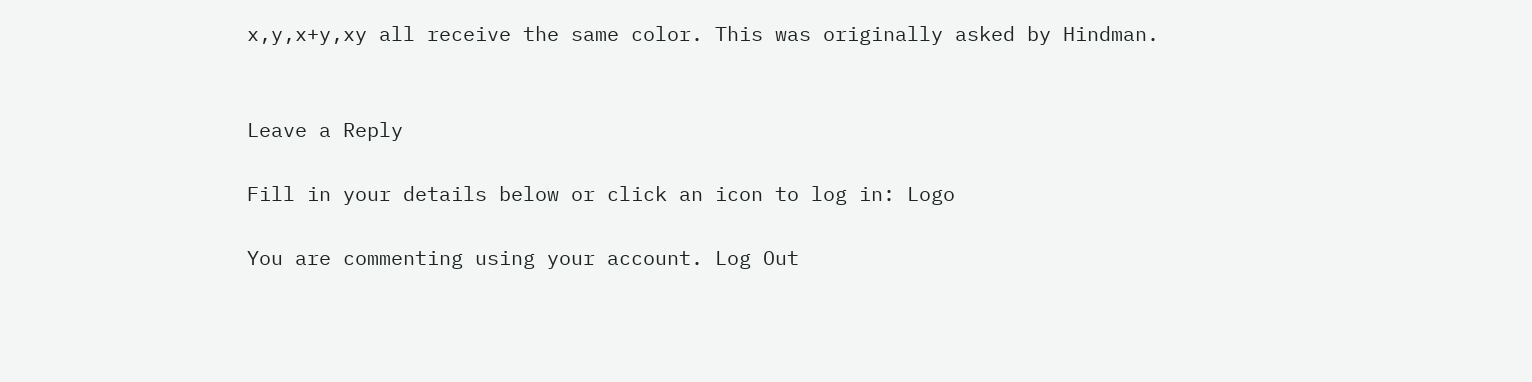x,y,x+y,xy all receive the same color. This was originally asked by Hindman.


Leave a Reply

Fill in your details below or click an icon to log in: Logo

You are commenting using your account. Log Out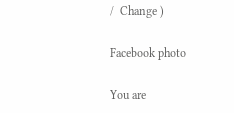/  Change )

Facebook photo

You are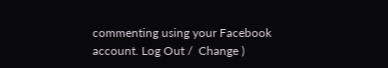commenting using your Facebook account. Log Out /  Change )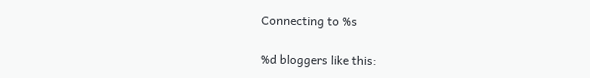Connecting to %s

%d bloggers like this: